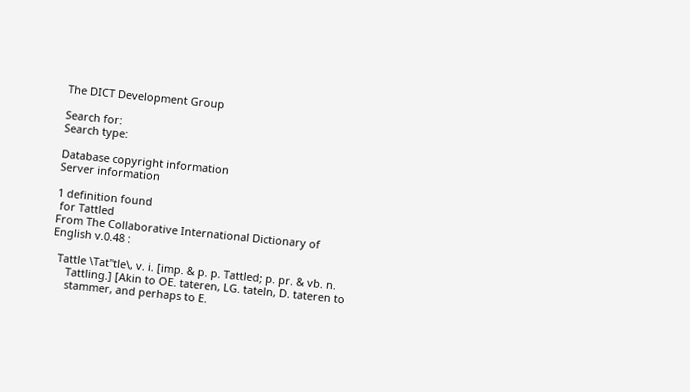The DICT Development Group

Search for:
Search type:

Database copyright information
Server information

1 definition found
 for Tattled
From The Collaborative International Dictionary of English v.0.48 :

  Tattle \Tat"tle\, v. i. [imp. & p. p. Tattled; p. pr. & vb. n.
     Tattling.] [Akin to OE. tateren, LG. tateln, D. tateren to
     stammer, and perhaps to E.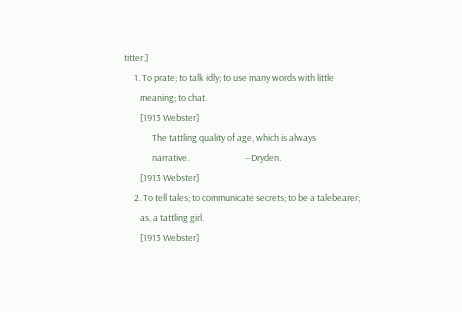titter.]
     1. To prate; to talk idly; to use many words with little
        meaning; to chat.
        [1913 Webster]
              The tattling quality of age, which is always
              narrative.                            --Dryden.
        [1913 Webster]
     2. To tell tales; to communicate secrets; to be a talebearer;
        as, a tattling girl.
        [1913 Webster]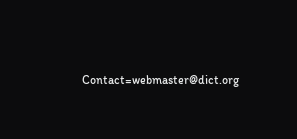Contact=webmaster@dict.org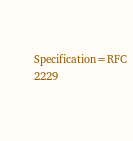Specification=RFC 2229